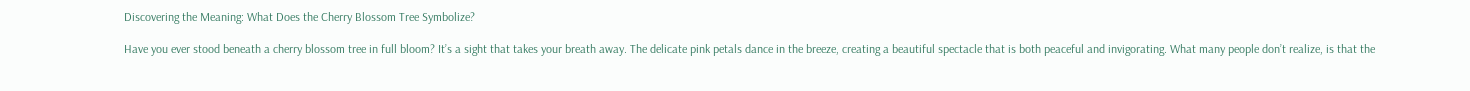Discovering the Meaning: What Does the Cherry Blossom Tree Symbolize?

Have you ever stood beneath a cherry blossom tree in full bloom? It’s a sight that takes your breath away. The delicate pink petals dance in the breeze, creating a beautiful spectacle that is both peaceful and invigorating. What many people don’t realize, is that the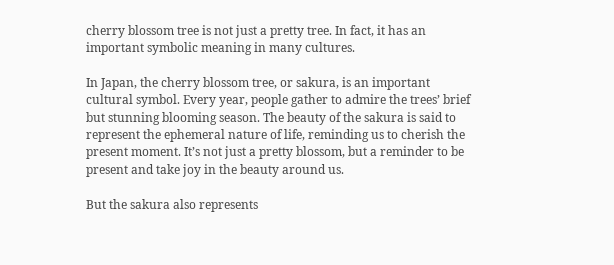cherry blossom tree is not just a pretty tree. In fact, it has an important symbolic meaning in many cultures.

In Japan, the cherry blossom tree, or sakura, is an important cultural symbol. Every year, people gather to admire the trees’ brief but stunning blooming season. The beauty of the sakura is said to represent the ephemeral nature of life, reminding us to cherish the present moment. It’s not just a pretty blossom, but a reminder to be present and take joy in the beauty around us.

But the sakura also represents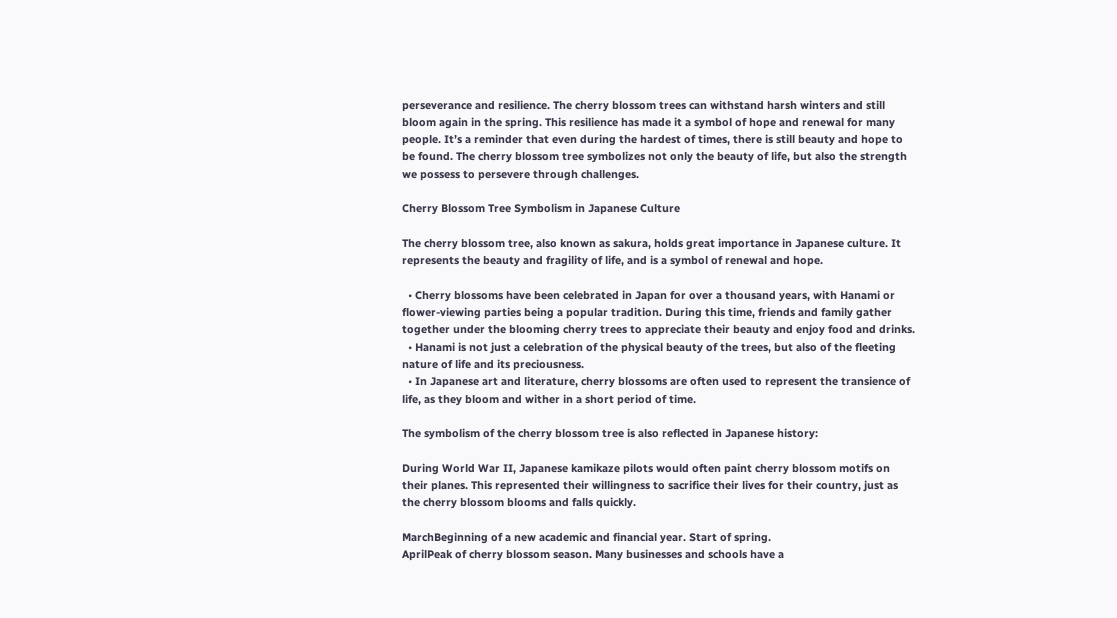perseverance and resilience. The cherry blossom trees can withstand harsh winters and still bloom again in the spring. This resilience has made it a symbol of hope and renewal for many people. It’s a reminder that even during the hardest of times, there is still beauty and hope to be found. The cherry blossom tree symbolizes not only the beauty of life, but also the strength we possess to persevere through challenges.

Cherry Blossom Tree Symbolism in Japanese Culture

The cherry blossom tree, also known as sakura, holds great importance in Japanese culture. It represents the beauty and fragility of life, and is a symbol of renewal and hope.

  • Cherry blossoms have been celebrated in Japan for over a thousand years, with Hanami or flower-viewing parties being a popular tradition. During this time, friends and family gather together under the blooming cherry trees to appreciate their beauty and enjoy food and drinks.
  • Hanami is not just a celebration of the physical beauty of the trees, but also of the fleeting nature of life and its preciousness.
  • In Japanese art and literature, cherry blossoms are often used to represent the transience of life, as they bloom and wither in a short period of time.

The symbolism of the cherry blossom tree is also reflected in Japanese history:

During World War II, Japanese kamikaze pilots would often paint cherry blossom motifs on their planes. This represented their willingness to sacrifice their lives for their country, just as the cherry blossom blooms and falls quickly.

MarchBeginning of a new academic and financial year. Start of spring.
AprilPeak of cherry blossom season. Many businesses and schools have a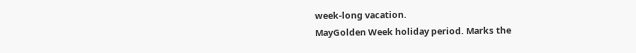week-long vacation.
MayGolden Week holiday period. Marks the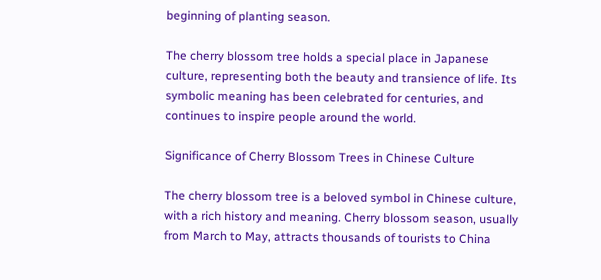beginning of planting season.

The cherry blossom tree holds a special place in Japanese culture, representing both the beauty and transience of life. Its symbolic meaning has been celebrated for centuries, and continues to inspire people around the world.

Significance of Cherry Blossom Trees in Chinese Culture

The cherry blossom tree is a beloved symbol in Chinese culture, with a rich history and meaning. Cherry blossom season, usually from March to May, attracts thousands of tourists to China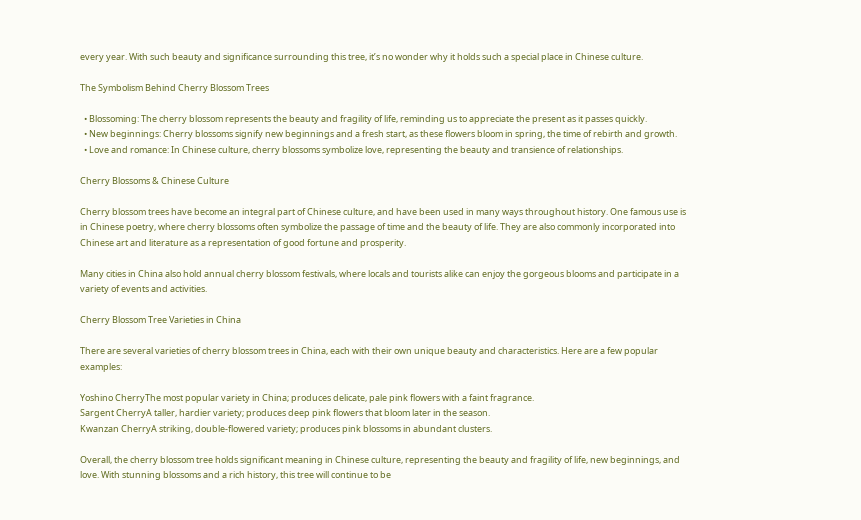every year. With such beauty and significance surrounding this tree, it’s no wonder why it holds such a special place in Chinese culture.

The Symbolism Behind Cherry Blossom Trees

  • Blossoming: The cherry blossom represents the beauty and fragility of life, reminding us to appreciate the present as it passes quickly.
  • New beginnings: Cherry blossoms signify new beginnings and a fresh start, as these flowers bloom in spring, the time of rebirth and growth.
  • Love and romance: In Chinese culture, cherry blossoms symbolize love, representing the beauty and transience of relationships.

Cherry Blossoms & Chinese Culture

Cherry blossom trees have become an integral part of Chinese culture, and have been used in many ways throughout history. One famous use is in Chinese poetry, where cherry blossoms often symbolize the passage of time and the beauty of life. They are also commonly incorporated into Chinese art and literature as a representation of good fortune and prosperity.

Many cities in China also hold annual cherry blossom festivals, where locals and tourists alike can enjoy the gorgeous blooms and participate in a variety of events and activities.

Cherry Blossom Tree Varieties in China

There are several varieties of cherry blossom trees in China, each with their own unique beauty and characteristics. Here are a few popular examples:

Yoshino CherryThe most popular variety in China; produces delicate, pale pink flowers with a faint fragrance.
Sargent CherryA taller, hardier variety; produces deep pink flowers that bloom later in the season.
Kwanzan CherryA striking, double-flowered variety; produces pink blossoms in abundant clusters.

Overall, the cherry blossom tree holds significant meaning in Chinese culture, representing the beauty and fragility of life, new beginnings, and love. With stunning blossoms and a rich history, this tree will continue to be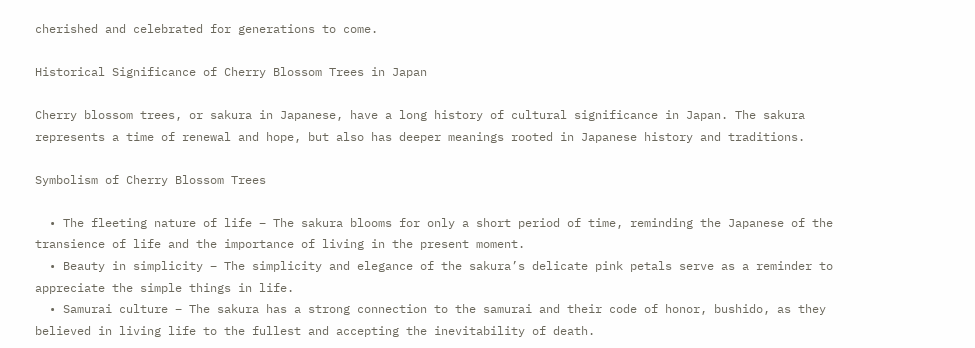cherished and celebrated for generations to come.

Historical Significance of Cherry Blossom Trees in Japan

Cherry blossom trees, or sakura in Japanese, have a long history of cultural significance in Japan. The sakura represents a time of renewal and hope, but also has deeper meanings rooted in Japanese history and traditions.

Symbolism of Cherry Blossom Trees

  • The fleeting nature of life – The sakura blooms for only a short period of time, reminding the Japanese of the transience of life and the importance of living in the present moment.
  • Beauty in simplicity – The simplicity and elegance of the sakura’s delicate pink petals serve as a reminder to appreciate the simple things in life.
  • Samurai culture – The sakura has a strong connection to the samurai and their code of honor, bushido, as they believed in living life to the fullest and accepting the inevitability of death.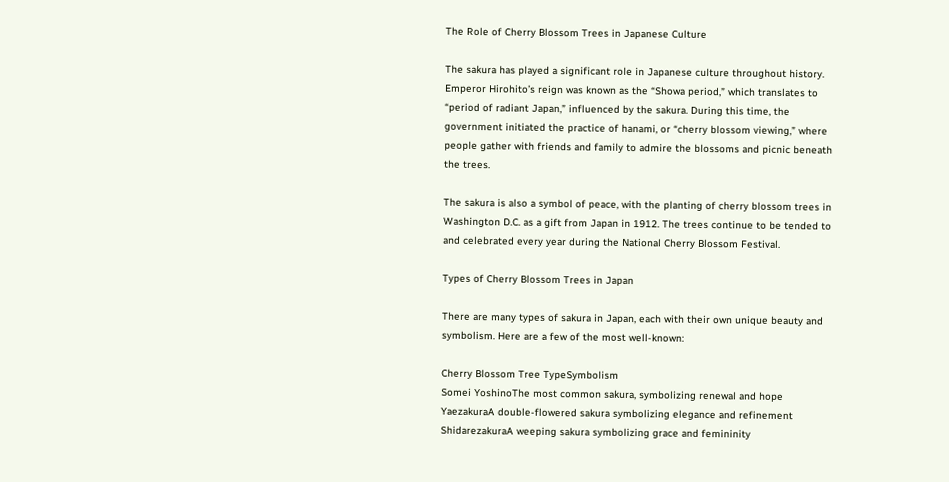The Role of Cherry Blossom Trees in Japanese Culture

The sakura has played a significant role in Japanese culture throughout history. Emperor Hirohito’s reign was known as the “Showa period,” which translates to “period of radiant Japan,” influenced by the sakura. During this time, the government initiated the practice of hanami, or “cherry blossom viewing,” where people gather with friends and family to admire the blossoms and picnic beneath the trees.

The sakura is also a symbol of peace, with the planting of cherry blossom trees in Washington D.C. as a gift from Japan in 1912. The trees continue to be tended to and celebrated every year during the National Cherry Blossom Festival.

Types of Cherry Blossom Trees in Japan

There are many types of sakura in Japan, each with their own unique beauty and symbolism. Here are a few of the most well-known:

Cherry Blossom Tree TypeSymbolism
Somei YoshinoThe most common sakura, symbolizing renewal and hope
YaezakuraA double-flowered sakura symbolizing elegance and refinement
ShidarezakuraA weeping sakura symbolizing grace and femininity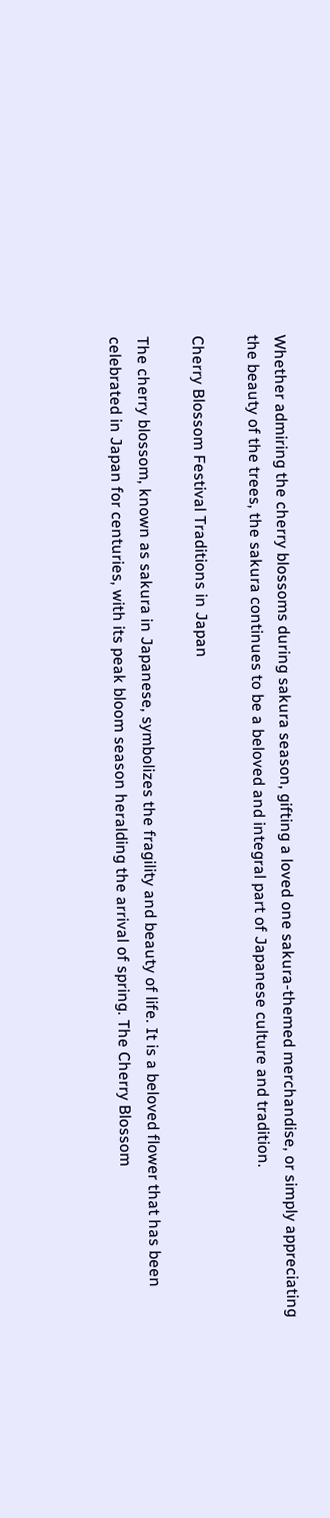Whether admiring the cherry blossoms during sakura season, gifting a loved one sakura-themed merchandise, or simply appreciating the beauty of the trees, the sakura continues to be a beloved and integral part of Japanese culture and tradition.

Cherry Blossom Festival Traditions in Japan

The cherry blossom, known as sakura in Japanese, symbolizes the fragility and beauty of life. It is a beloved flower that has been celebrated in Japan for centuries, with its peak bloom season heralding the arrival of spring. The Cherry Blossom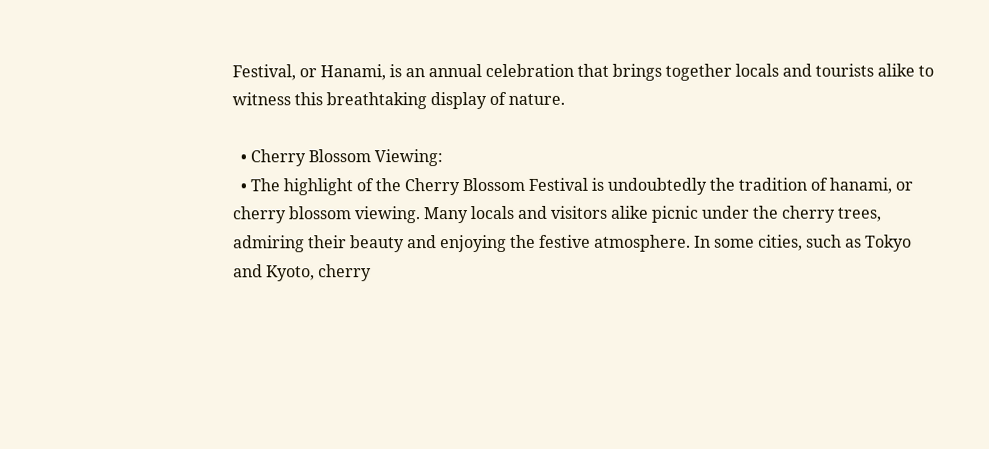Festival, or Hanami, is an annual celebration that brings together locals and tourists alike to witness this breathtaking display of nature.

  • Cherry Blossom Viewing:
  • The highlight of the Cherry Blossom Festival is undoubtedly the tradition of hanami, or cherry blossom viewing. Many locals and visitors alike picnic under the cherry trees, admiring their beauty and enjoying the festive atmosphere. In some cities, such as Tokyo and Kyoto, cherry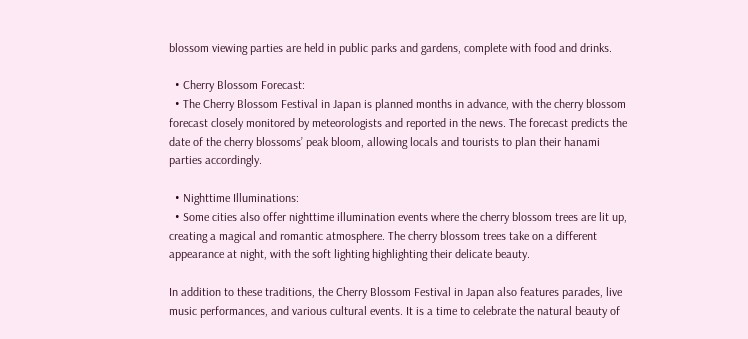blossom viewing parties are held in public parks and gardens, complete with food and drinks.

  • Cherry Blossom Forecast:
  • The Cherry Blossom Festival in Japan is planned months in advance, with the cherry blossom forecast closely monitored by meteorologists and reported in the news. The forecast predicts the date of the cherry blossoms’ peak bloom, allowing locals and tourists to plan their hanami parties accordingly.

  • Nighttime Illuminations:
  • Some cities also offer nighttime illumination events where the cherry blossom trees are lit up, creating a magical and romantic atmosphere. The cherry blossom trees take on a different appearance at night, with the soft lighting highlighting their delicate beauty.

In addition to these traditions, the Cherry Blossom Festival in Japan also features parades, live music performances, and various cultural events. It is a time to celebrate the natural beauty of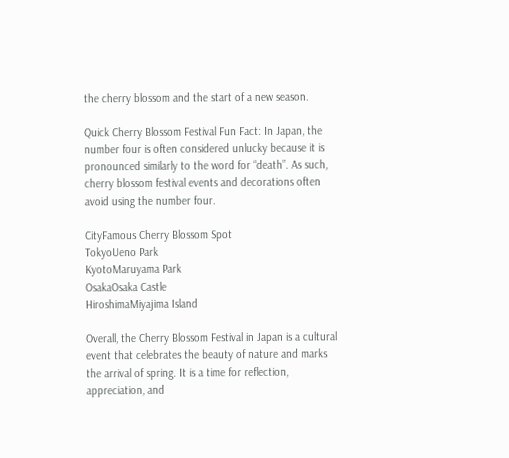the cherry blossom and the start of a new season.

Quick Cherry Blossom Festival Fun Fact: In Japan, the number four is often considered unlucky because it is pronounced similarly to the word for “death”. As such, cherry blossom festival events and decorations often avoid using the number four.

CityFamous Cherry Blossom Spot
TokyoUeno Park
KyotoMaruyama Park
OsakaOsaka Castle
HiroshimaMiyajima Island

Overall, the Cherry Blossom Festival in Japan is a cultural event that celebrates the beauty of nature and marks the arrival of spring. It is a time for reflection, appreciation, and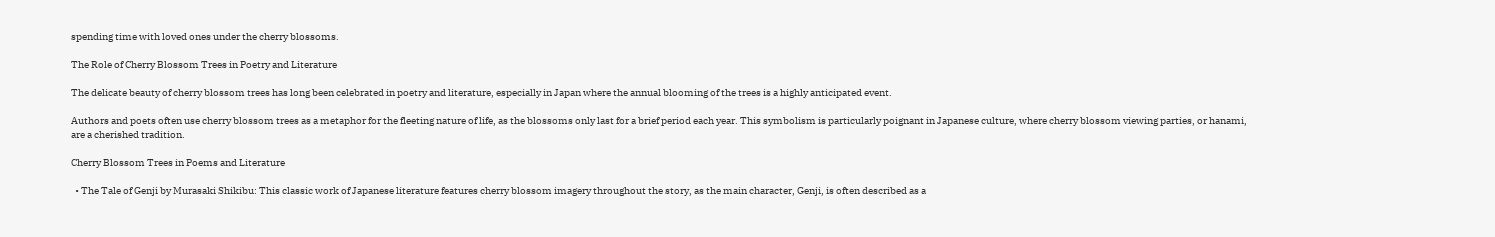spending time with loved ones under the cherry blossoms.

The Role of Cherry Blossom Trees in Poetry and Literature

The delicate beauty of cherry blossom trees has long been celebrated in poetry and literature, especially in Japan where the annual blooming of the trees is a highly anticipated event.

Authors and poets often use cherry blossom trees as a metaphor for the fleeting nature of life, as the blossoms only last for a brief period each year. This symbolism is particularly poignant in Japanese culture, where cherry blossom viewing parties, or hanami, are a cherished tradition.

Cherry Blossom Trees in Poems and Literature

  • The Tale of Genji by Murasaki Shikibu: This classic work of Japanese literature features cherry blossom imagery throughout the story, as the main character, Genji, is often described as a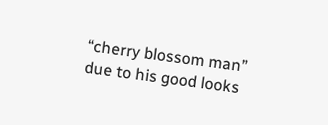“cherry blossom man” due to his good looks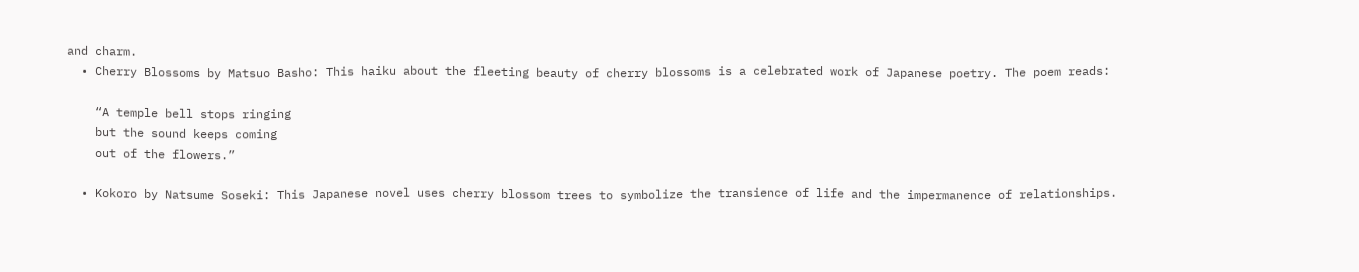and charm.
  • Cherry Blossoms by Matsuo Basho: This haiku about the fleeting beauty of cherry blossoms is a celebrated work of Japanese poetry. The poem reads:

    “A temple bell stops ringing
    but the sound keeps coming
    out of the flowers.”

  • Kokoro by Natsume Soseki: This Japanese novel uses cherry blossom trees to symbolize the transience of life and the impermanence of relationships.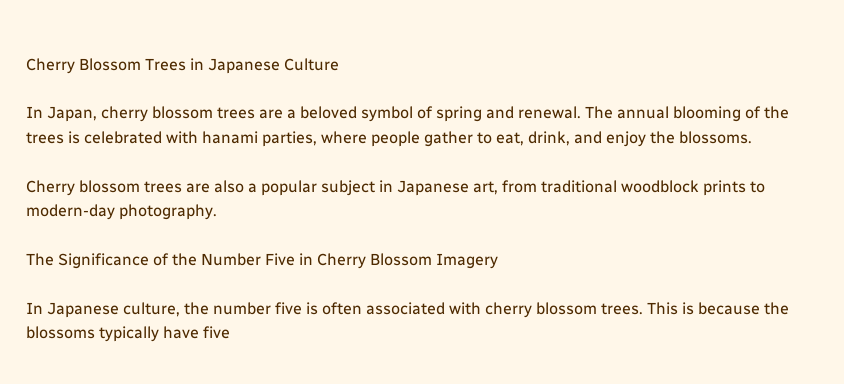Cherry Blossom Trees in Japanese Culture

In Japan, cherry blossom trees are a beloved symbol of spring and renewal. The annual blooming of the trees is celebrated with hanami parties, where people gather to eat, drink, and enjoy the blossoms.

Cherry blossom trees are also a popular subject in Japanese art, from traditional woodblock prints to modern-day photography.

The Significance of the Number Five in Cherry Blossom Imagery

In Japanese culture, the number five is often associated with cherry blossom trees. This is because the blossoms typically have five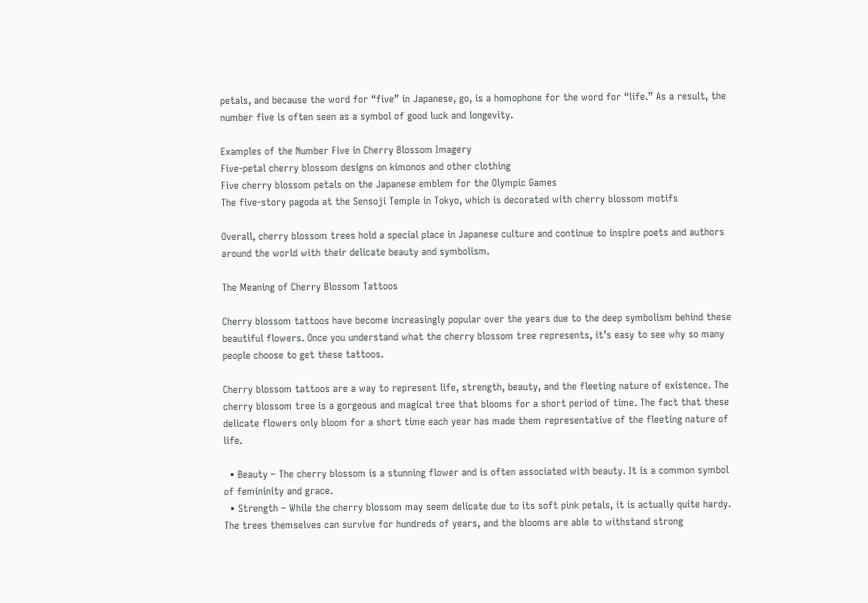petals, and because the word for “five” in Japanese, go, is a homophone for the word for “life.” As a result, the number five is often seen as a symbol of good luck and longevity.

Examples of the Number Five in Cherry Blossom Imagery
Five-petal cherry blossom designs on kimonos and other clothing
Five cherry blossom petals on the Japanese emblem for the Olympic Games
The five-story pagoda at the Sensoji Temple in Tokyo, which is decorated with cherry blossom motifs

Overall, cherry blossom trees hold a special place in Japanese culture and continue to inspire poets and authors around the world with their delicate beauty and symbolism.

The Meaning of Cherry Blossom Tattoos

Cherry blossom tattoos have become increasingly popular over the years due to the deep symbolism behind these beautiful flowers. Once you understand what the cherry blossom tree represents, it’s easy to see why so many people choose to get these tattoos.

Cherry blossom tattoos are a way to represent life, strength, beauty, and the fleeting nature of existence. The cherry blossom tree is a gorgeous and magical tree that blooms for a short period of time. The fact that these delicate flowers only bloom for a short time each year has made them representative of the fleeting nature of life.

  • Beauty – The cherry blossom is a stunning flower and is often associated with beauty. It is a common symbol of femininity and grace.
  • Strength – While the cherry blossom may seem delicate due to its soft pink petals, it is actually quite hardy. The trees themselves can survive for hundreds of years, and the blooms are able to withstand strong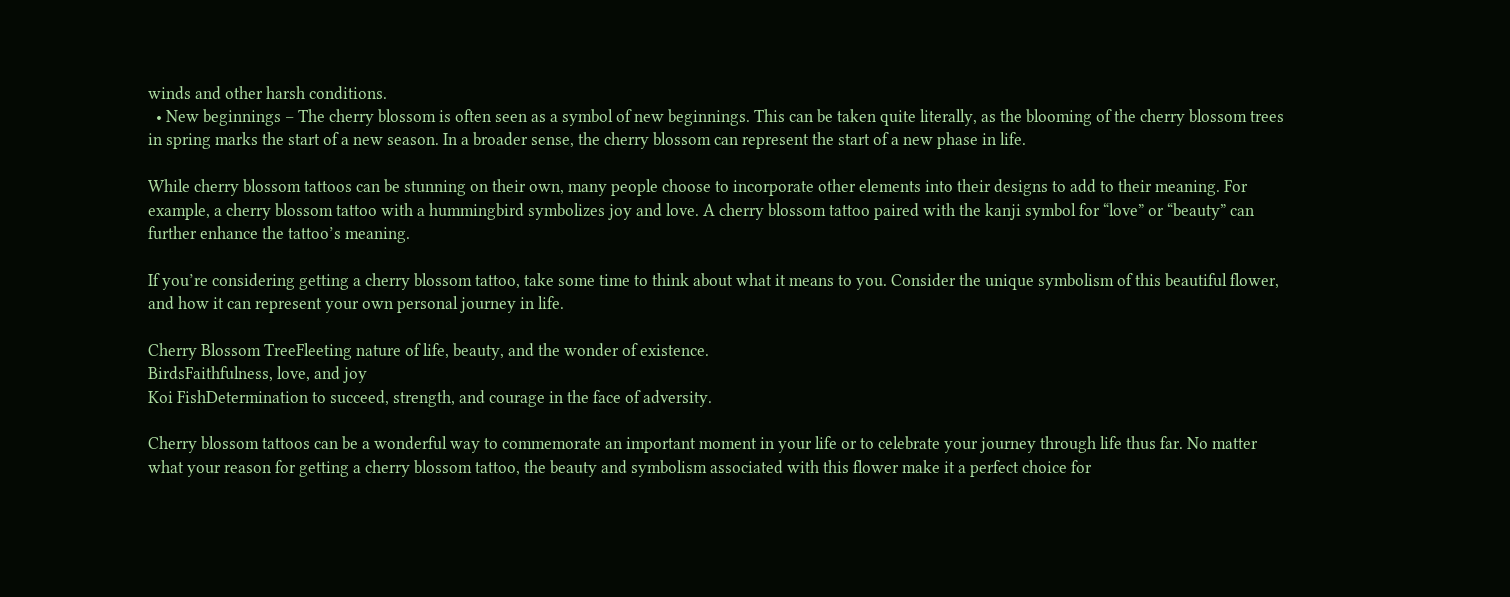winds and other harsh conditions.
  • New beginnings – The cherry blossom is often seen as a symbol of new beginnings. This can be taken quite literally, as the blooming of the cherry blossom trees in spring marks the start of a new season. In a broader sense, the cherry blossom can represent the start of a new phase in life.

While cherry blossom tattoos can be stunning on their own, many people choose to incorporate other elements into their designs to add to their meaning. For example, a cherry blossom tattoo with a hummingbird symbolizes joy and love. A cherry blossom tattoo paired with the kanji symbol for “love” or “beauty” can further enhance the tattoo’s meaning.

If you’re considering getting a cherry blossom tattoo, take some time to think about what it means to you. Consider the unique symbolism of this beautiful flower, and how it can represent your own personal journey in life.

Cherry Blossom TreeFleeting nature of life, beauty, and the wonder of existence.
BirdsFaithfulness, love, and joy
Koi FishDetermination to succeed, strength, and courage in the face of adversity.

Cherry blossom tattoos can be a wonderful way to commemorate an important moment in your life or to celebrate your journey through life thus far. No matter what your reason for getting a cherry blossom tattoo, the beauty and symbolism associated with this flower make it a perfect choice for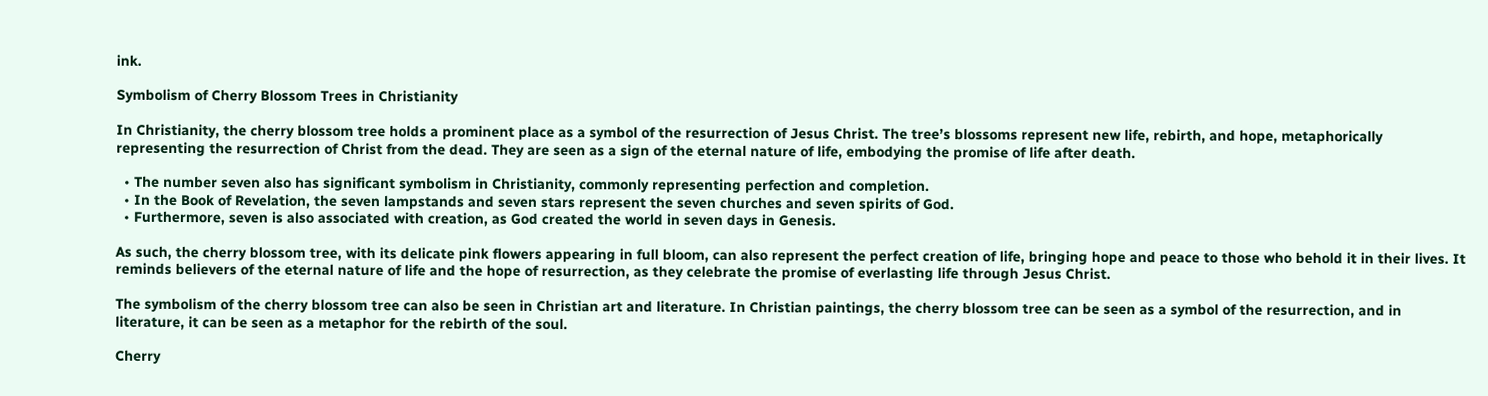ink.

Symbolism of Cherry Blossom Trees in Christianity

In Christianity, the cherry blossom tree holds a prominent place as a symbol of the resurrection of Jesus Christ. The tree’s blossoms represent new life, rebirth, and hope, metaphorically representing the resurrection of Christ from the dead. They are seen as a sign of the eternal nature of life, embodying the promise of life after death.

  • The number seven also has significant symbolism in Christianity, commonly representing perfection and completion.
  • In the Book of Revelation, the seven lampstands and seven stars represent the seven churches and seven spirits of God.
  • Furthermore, seven is also associated with creation, as God created the world in seven days in Genesis.

As such, the cherry blossom tree, with its delicate pink flowers appearing in full bloom, can also represent the perfect creation of life, bringing hope and peace to those who behold it in their lives. It reminds believers of the eternal nature of life and the hope of resurrection, as they celebrate the promise of everlasting life through Jesus Christ.

The symbolism of the cherry blossom tree can also be seen in Christian art and literature. In Christian paintings, the cherry blossom tree can be seen as a symbol of the resurrection, and in literature, it can be seen as a metaphor for the rebirth of the soul.

Cherry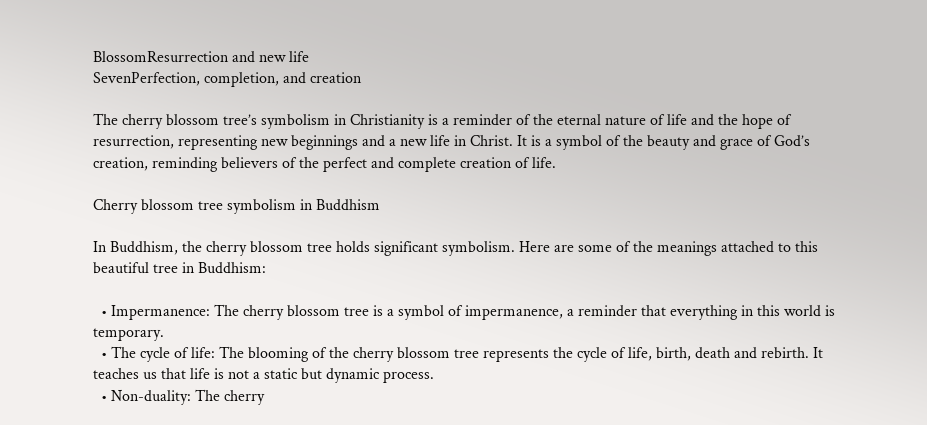BlossomResurrection and new life
SevenPerfection, completion, and creation

The cherry blossom tree’s symbolism in Christianity is a reminder of the eternal nature of life and the hope of resurrection, representing new beginnings and a new life in Christ. It is a symbol of the beauty and grace of God’s creation, reminding believers of the perfect and complete creation of life.

Cherry blossom tree symbolism in Buddhism

In Buddhism, the cherry blossom tree holds significant symbolism. Here are some of the meanings attached to this beautiful tree in Buddhism:

  • Impermanence: The cherry blossom tree is a symbol of impermanence, a reminder that everything in this world is temporary.
  • The cycle of life: The blooming of the cherry blossom tree represents the cycle of life, birth, death and rebirth. It teaches us that life is not a static but dynamic process.
  • Non-duality: The cherry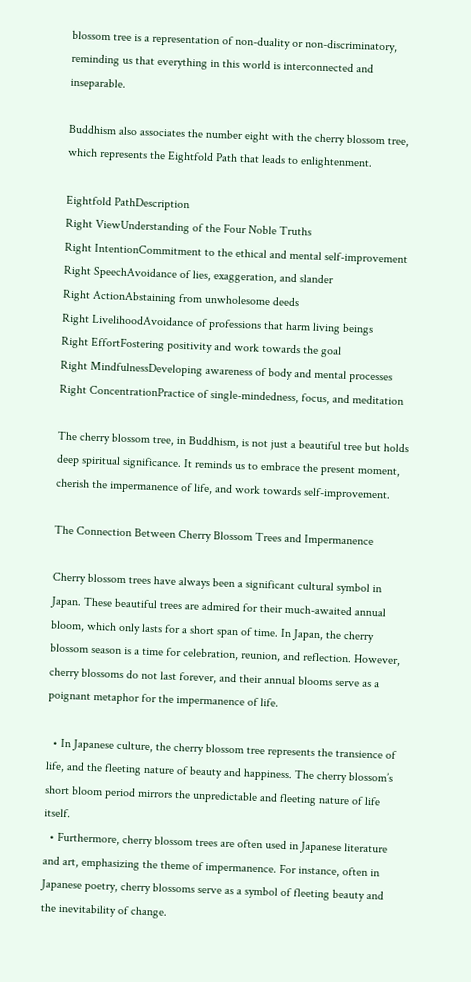blossom tree is a representation of non-duality or non-discriminatory, reminding us that everything in this world is interconnected and inseparable.

Buddhism also associates the number eight with the cherry blossom tree, which represents the Eightfold Path that leads to enlightenment.

Eightfold PathDescription
Right ViewUnderstanding of the Four Noble Truths
Right IntentionCommitment to the ethical and mental self-improvement
Right SpeechAvoidance of lies, exaggeration, and slander
Right ActionAbstaining from unwholesome deeds
Right LivelihoodAvoidance of professions that harm living beings
Right EffortFostering positivity and work towards the goal
Right MindfulnessDeveloping awareness of body and mental processes
Right ConcentrationPractice of single-mindedness, focus, and meditation

The cherry blossom tree, in Buddhism, is not just a beautiful tree but holds deep spiritual significance. It reminds us to embrace the present moment, cherish the impermanence of life, and work towards self-improvement.

The Connection Between Cherry Blossom Trees and Impermanence

Cherry blossom trees have always been a significant cultural symbol in Japan. These beautiful trees are admired for their much-awaited annual bloom, which only lasts for a short span of time. In Japan, the cherry blossom season is a time for celebration, reunion, and reflection. However, cherry blossoms do not last forever, and their annual blooms serve as a poignant metaphor for the impermanence of life.

  • In Japanese culture, the cherry blossom tree represents the transience of life, and the fleeting nature of beauty and happiness. The cherry blossom’s short bloom period mirrors the unpredictable and fleeting nature of life itself.
  • Furthermore, cherry blossom trees are often used in Japanese literature and art, emphasizing the theme of impermanence. For instance, often in Japanese poetry, cherry blossoms serve as a symbol of fleeting beauty and the inevitability of change.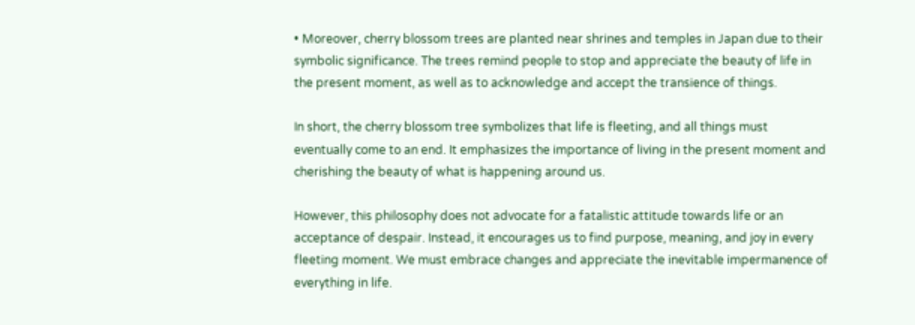• Moreover, cherry blossom trees are planted near shrines and temples in Japan due to their symbolic significance. The trees remind people to stop and appreciate the beauty of life in the present moment, as well as to acknowledge and accept the transience of things.

In short, the cherry blossom tree symbolizes that life is fleeting, and all things must eventually come to an end. It emphasizes the importance of living in the present moment and cherishing the beauty of what is happening around us.

However, this philosophy does not advocate for a fatalistic attitude towards life or an acceptance of despair. Instead, it encourages us to find purpose, meaning, and joy in every fleeting moment. We must embrace changes and appreciate the inevitable impermanence of everything in life.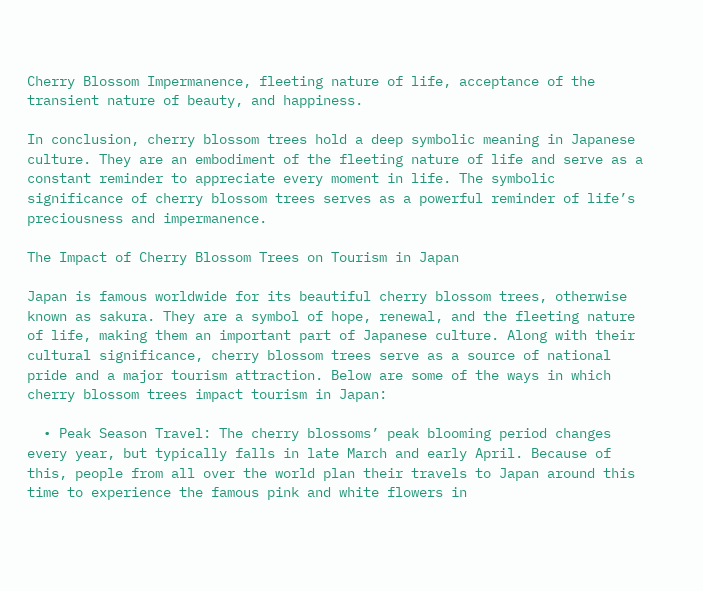Cherry Blossom Impermanence, fleeting nature of life, acceptance of the transient nature of beauty, and happiness.

In conclusion, cherry blossom trees hold a deep symbolic meaning in Japanese culture. They are an embodiment of the fleeting nature of life and serve as a constant reminder to appreciate every moment in life. The symbolic significance of cherry blossom trees serves as a powerful reminder of life’s preciousness and impermanence.

The Impact of Cherry Blossom Trees on Tourism in Japan

Japan is famous worldwide for its beautiful cherry blossom trees, otherwise known as sakura. They are a symbol of hope, renewal, and the fleeting nature of life, making them an important part of Japanese culture. Along with their cultural significance, cherry blossom trees serve as a source of national pride and a major tourism attraction. Below are some of the ways in which cherry blossom trees impact tourism in Japan:

  • Peak Season Travel: The cherry blossoms’ peak blooming period changes every year, but typically falls in late March and early April. Because of this, people from all over the world plan their travels to Japan around this time to experience the famous pink and white flowers in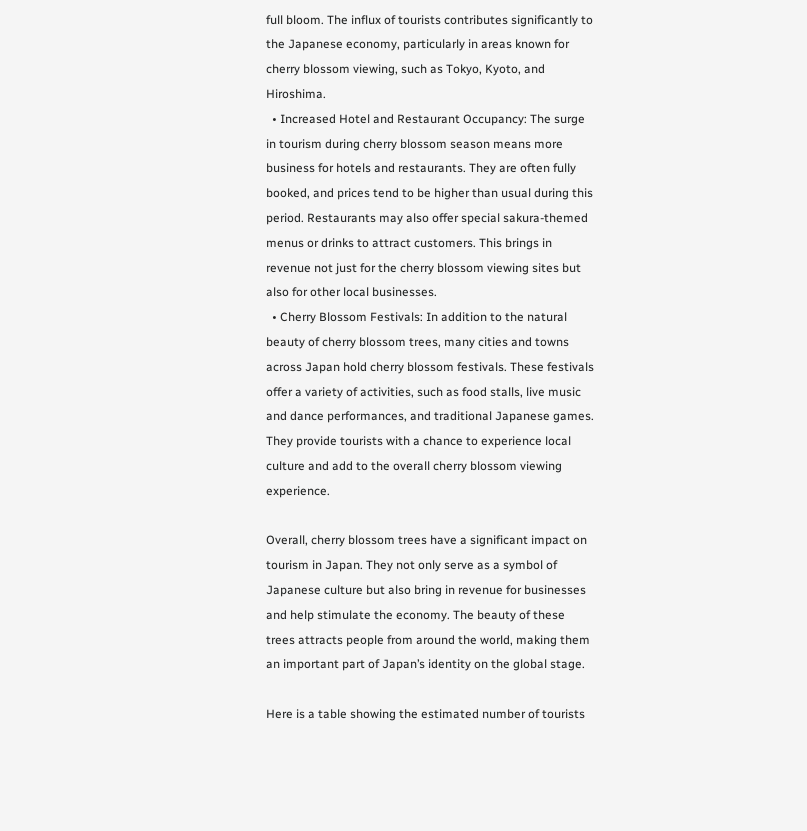full bloom. The influx of tourists contributes significantly to the Japanese economy, particularly in areas known for cherry blossom viewing, such as Tokyo, Kyoto, and Hiroshima.
  • Increased Hotel and Restaurant Occupancy: The surge in tourism during cherry blossom season means more business for hotels and restaurants. They are often fully booked, and prices tend to be higher than usual during this period. Restaurants may also offer special sakura-themed menus or drinks to attract customers. This brings in revenue not just for the cherry blossom viewing sites but also for other local businesses.
  • Cherry Blossom Festivals: In addition to the natural beauty of cherry blossom trees, many cities and towns across Japan hold cherry blossom festivals. These festivals offer a variety of activities, such as food stalls, live music and dance performances, and traditional Japanese games. They provide tourists with a chance to experience local culture and add to the overall cherry blossom viewing experience.

Overall, cherry blossom trees have a significant impact on tourism in Japan. They not only serve as a symbol of Japanese culture but also bring in revenue for businesses and help stimulate the economy. The beauty of these trees attracts people from around the world, making them an important part of Japan’s identity on the global stage.

Here is a table showing the estimated number of tourists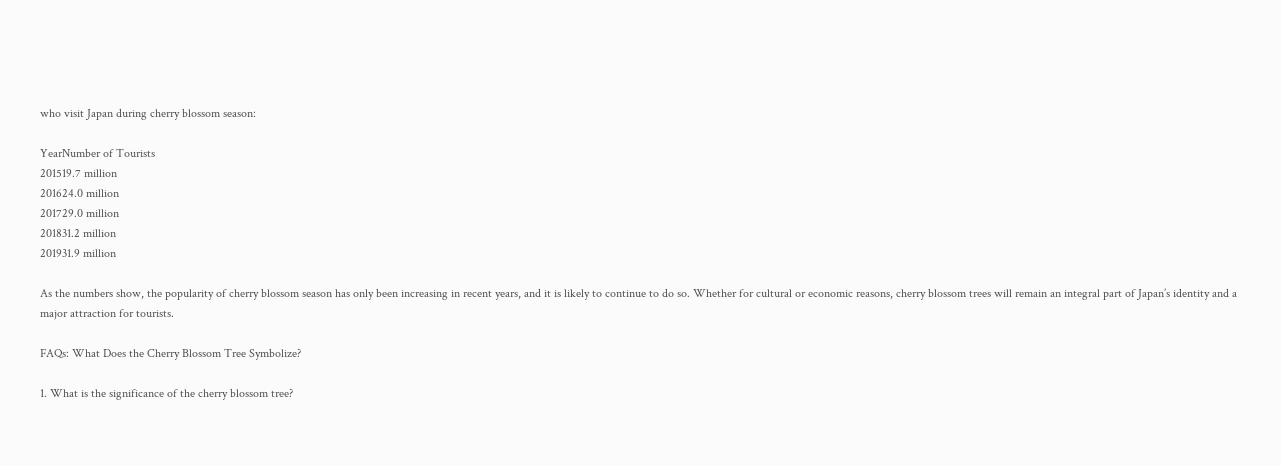who visit Japan during cherry blossom season:

YearNumber of Tourists
201519.7 million
201624.0 million
201729.0 million
201831.2 million
201931.9 million

As the numbers show, the popularity of cherry blossom season has only been increasing in recent years, and it is likely to continue to do so. Whether for cultural or economic reasons, cherry blossom trees will remain an integral part of Japan’s identity and a major attraction for tourists.

FAQs: What Does the Cherry Blossom Tree Symbolize?

1. What is the significance of the cherry blossom tree?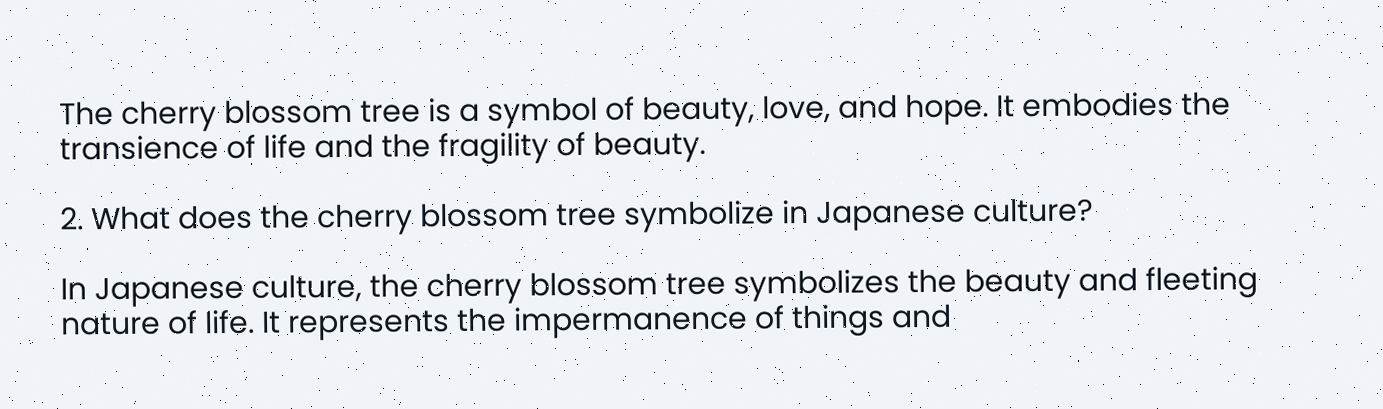The cherry blossom tree is a symbol of beauty, love, and hope. It embodies the transience of life and the fragility of beauty.

2. What does the cherry blossom tree symbolize in Japanese culture?

In Japanese culture, the cherry blossom tree symbolizes the beauty and fleeting nature of life. It represents the impermanence of things and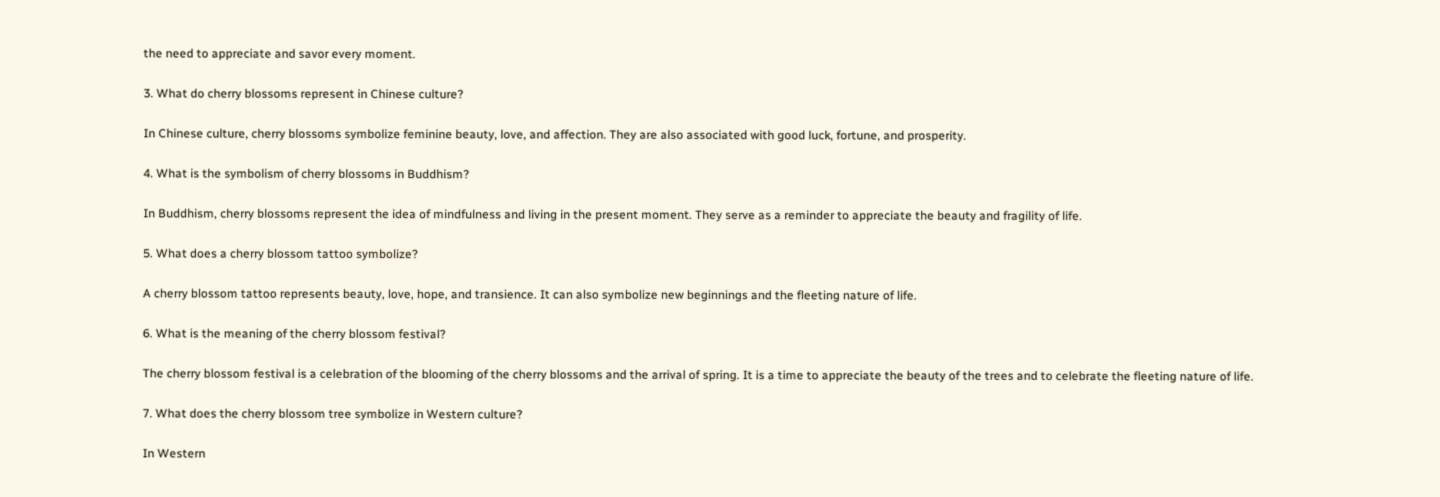the need to appreciate and savor every moment.

3. What do cherry blossoms represent in Chinese culture?

In Chinese culture, cherry blossoms symbolize feminine beauty, love, and affection. They are also associated with good luck, fortune, and prosperity.

4. What is the symbolism of cherry blossoms in Buddhism?

In Buddhism, cherry blossoms represent the idea of mindfulness and living in the present moment. They serve as a reminder to appreciate the beauty and fragility of life.

5. What does a cherry blossom tattoo symbolize?

A cherry blossom tattoo represents beauty, love, hope, and transience. It can also symbolize new beginnings and the fleeting nature of life.

6. What is the meaning of the cherry blossom festival?

The cherry blossom festival is a celebration of the blooming of the cherry blossoms and the arrival of spring. It is a time to appreciate the beauty of the trees and to celebrate the fleeting nature of life.

7. What does the cherry blossom tree symbolize in Western culture?

In Western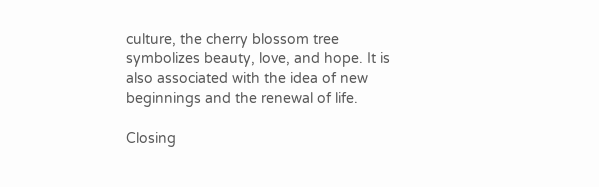culture, the cherry blossom tree symbolizes beauty, love, and hope. It is also associated with the idea of new beginnings and the renewal of life.

Closing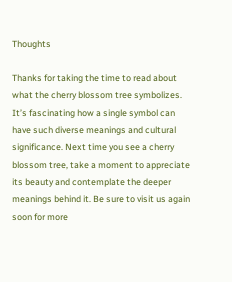Thoughts

Thanks for taking the time to read about what the cherry blossom tree symbolizes. It’s fascinating how a single symbol can have such diverse meanings and cultural significance. Next time you see a cherry blossom tree, take a moment to appreciate its beauty and contemplate the deeper meanings behind it. Be sure to visit us again soon for more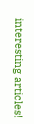interesting articles!